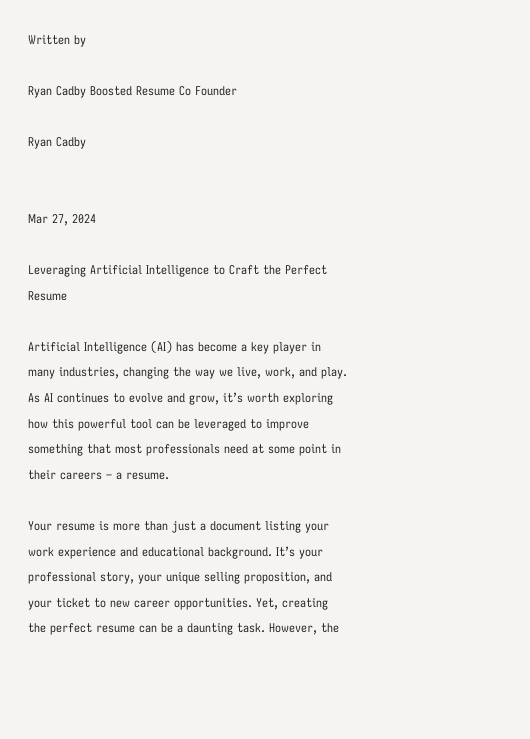Written by

Ryan Cadby Boosted Resume Co Founder

Ryan Cadby


Mar 27, 2024

Leveraging Artificial Intelligence to Craft the Perfect Resume

Artificial Intelligence (AI) has become a key player in many industries, changing the way we live, work, and play. As AI continues to evolve and grow, it’s worth exploring how this powerful tool can be leveraged to improve something that most professionals need at some point in their careers – a resume.

Your resume is more than just a document listing your work experience and educational background. It’s your professional story, your unique selling proposition, and your ticket to new career opportunities. Yet, creating the perfect resume can be a daunting task. However, the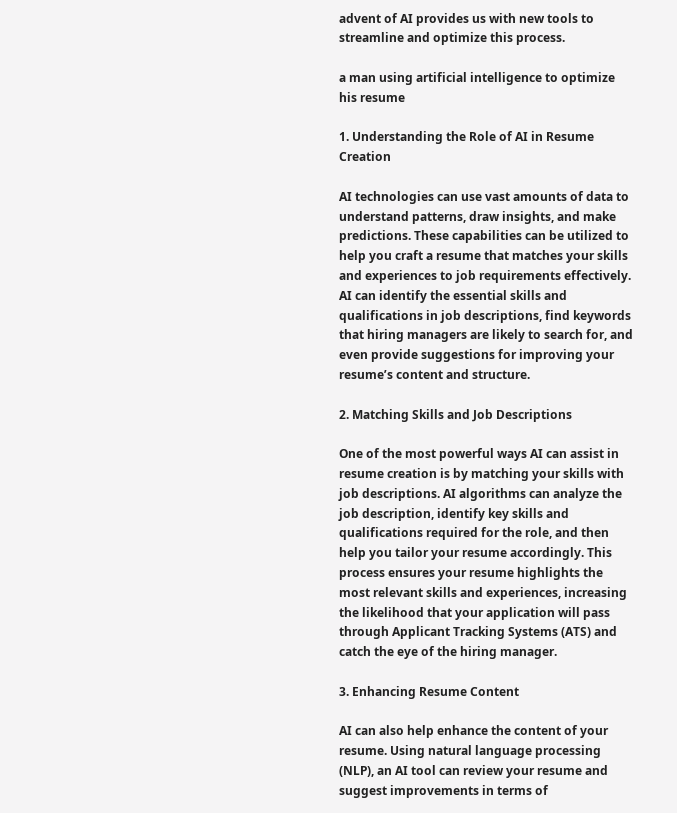advent of AI provides us with new tools to streamline and optimize this process.

a man using artificial intelligence to optimize his resume

1. Understanding the Role of AI in Resume Creation

AI technologies can use vast amounts of data to understand patterns, draw insights, and make predictions. These capabilities can be utilized to help you craft a resume that matches your skills and experiences to job requirements effectively. AI can identify the essential skills and qualifications in job descriptions, find keywords that hiring managers are likely to search for, and even provide suggestions for improving your resume’s content and structure.

2. Matching Skills and Job Descriptions

One of the most powerful ways AI can assist in resume creation is by matching your skills with job descriptions. AI algorithms can analyze the job description, identify key skills and qualifications required for the role, and then help you tailor your resume accordingly. This process ensures your resume highlights the most relevant skills and experiences, increasing the likelihood that your application will pass through Applicant Tracking Systems (ATS) and catch the eye of the hiring manager.

3. Enhancing Resume Content

AI can also help enhance the content of your resume. Using natural language processing (NLP), an AI tool can review your resume and suggest improvements in terms of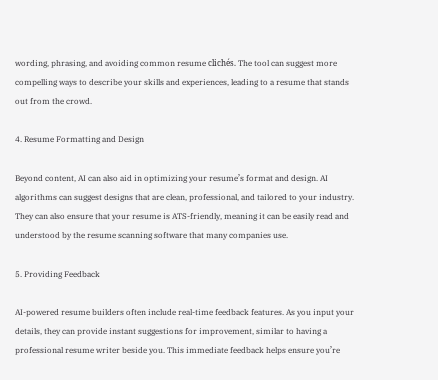wording, phrasing, and avoiding common resume clichés. The tool can suggest more compelling ways to describe your skills and experiences, leading to a resume that stands out from the crowd.

4. Resume Formatting and Design

Beyond content, AI can also aid in optimizing your resume’s format and design. AI algorithms can suggest designs that are clean, professional, and tailored to your industry. They can also ensure that your resume is ATS-friendly, meaning it can be easily read and understood by the resume scanning software that many companies use.

5. Providing Feedback

AI-powered resume builders often include real-time feedback features. As you input your details, they can provide instant suggestions for improvement, similar to having a professional resume writer beside you. This immediate feedback helps ensure you’re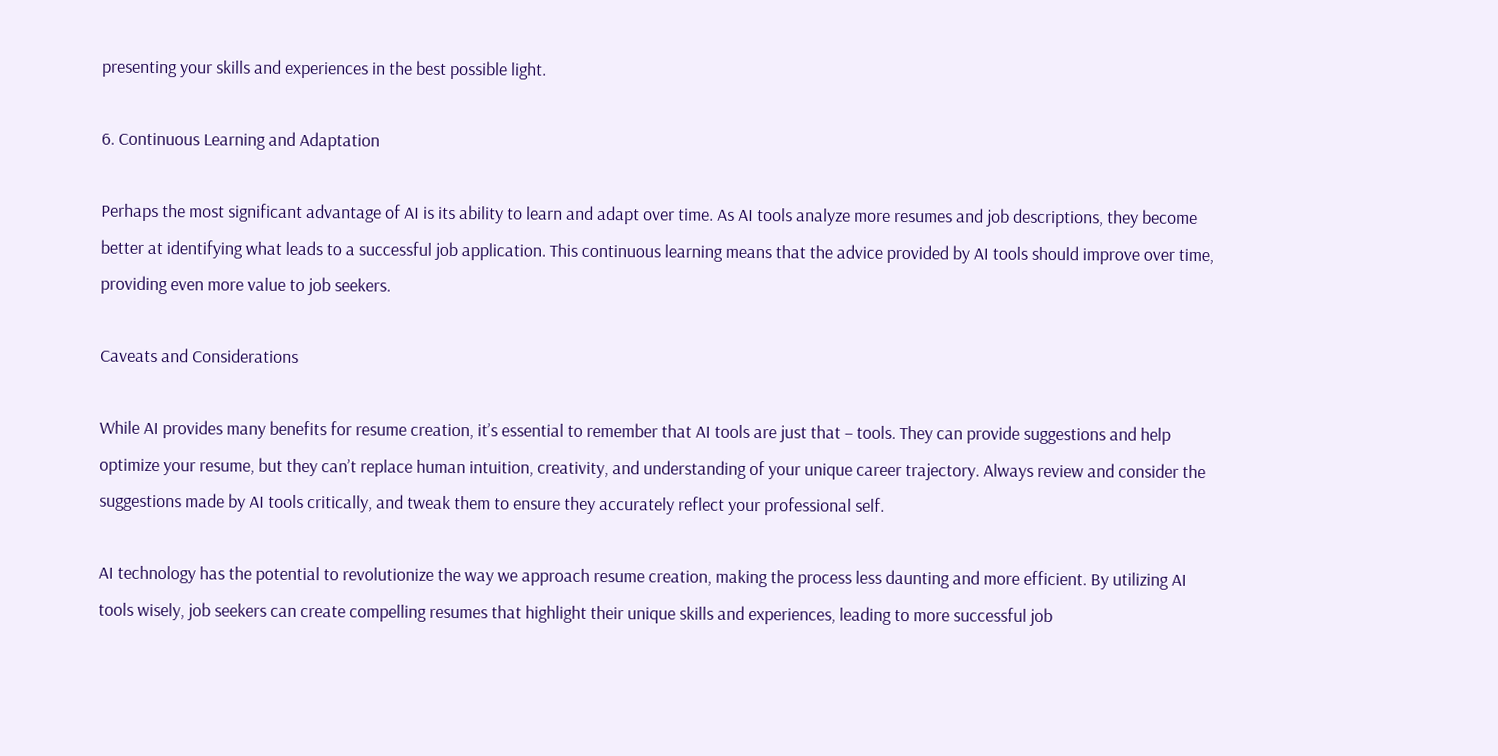presenting your skills and experiences in the best possible light.

6. Continuous Learning and Adaptation

Perhaps the most significant advantage of AI is its ability to learn and adapt over time. As AI tools analyze more resumes and job descriptions, they become better at identifying what leads to a successful job application. This continuous learning means that the advice provided by AI tools should improve over time, providing even more value to job seekers.

Caveats and Considerations

While AI provides many benefits for resume creation, it’s essential to remember that AI tools are just that – tools. They can provide suggestions and help optimize your resume, but they can’t replace human intuition, creativity, and understanding of your unique career trajectory. Always review and consider the suggestions made by AI tools critically, and tweak them to ensure they accurately reflect your professional self.

AI technology has the potential to revolutionize the way we approach resume creation, making the process less daunting and more efficient. By utilizing AI tools wisely, job seekers can create compelling resumes that highlight their unique skills and experiences, leading to more successful job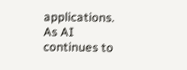applications. As AI continues to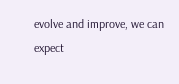evolve and improve, we can expect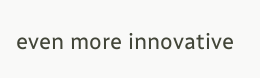even more innovative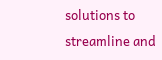solutions to streamline and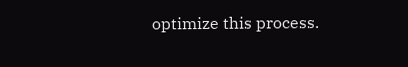optimize this process.